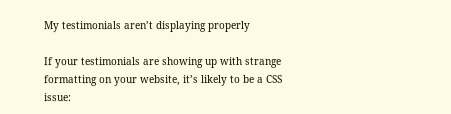My testimonials aren’t displaying properly

If your testimonials are showing up with strange formatting on your website, it’s likely to be a CSS issue: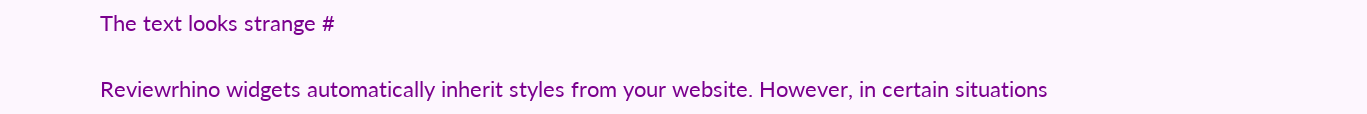The text looks strange #

Reviewrhino widgets automatically inherit styles from your website. However, in certain situations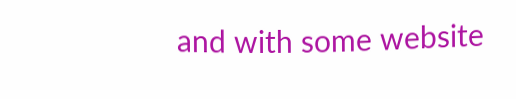and with some website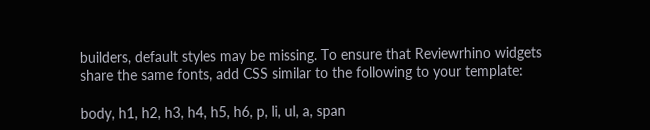builders, default styles may be missing. To ensure that Reviewrhino widgets share the same fonts, add CSS similar to the following to your template:

body, h1, h2, h3, h4, h5, h6, p, li, ul, a, span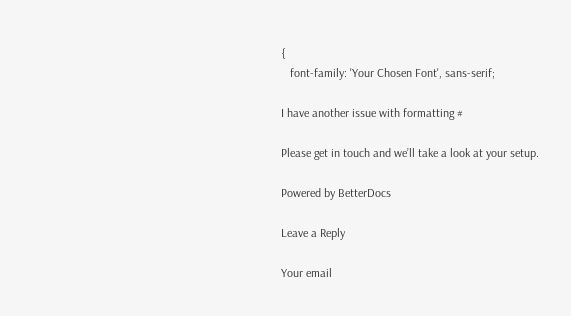{
   font-family: 'Your Chosen Font', sans-serif;

I have another issue with formatting #

Please get in touch and we’ll take a look at your setup.

Powered by BetterDocs

Leave a Reply

Your email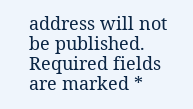address will not be published. Required fields are marked *